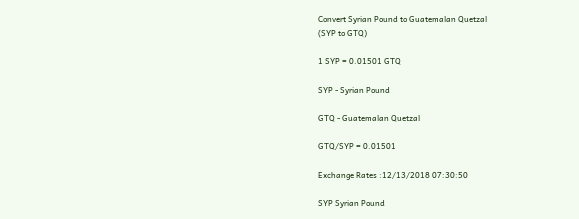Convert Syrian Pound to Guatemalan Quetzal
(SYP to GTQ)

1 SYP = 0.01501 GTQ

SYP - Syrian Pound

GTQ - Guatemalan Quetzal

GTQ/SYP = 0.01501

Exchange Rates :12/13/2018 07:30:50

SYP Syrian Pound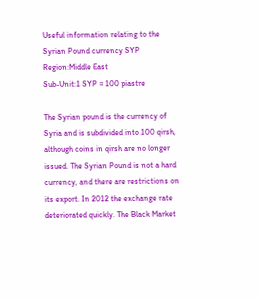Useful information relating to the Syrian Pound currency SYP
Region:Middle East
Sub-Unit:1 SYP = 100 piastre

The Syrian pound is the currency of Syria and is subdivided into 100 qirsh, although coins in qirsh are no longer issued. The Syrian Pound is not a hard currency, and there are restrictions on its export. In 2012 the exchange rate deteriorated quickly. The Black Market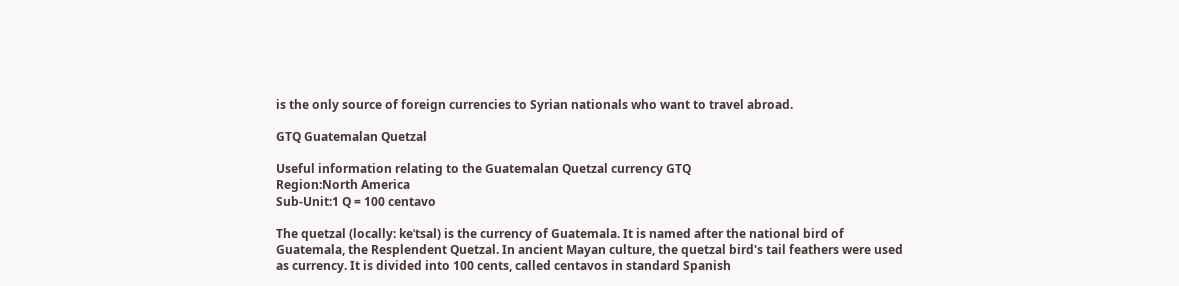is the only source of foreign currencies to Syrian nationals who want to travel abroad.

GTQ Guatemalan Quetzal

Useful information relating to the Guatemalan Quetzal currency GTQ
Region:North America
Sub-Unit:1 Q = 100 centavo

The quetzal (locally: keˈtsal) is the currency of Guatemala. It is named after the national bird of Guatemala, the Resplendent Quetzal. In ancient Mayan culture, the quetzal bird's tail feathers were used as currency. It is divided into 100 cents, called centavos in standard Spanish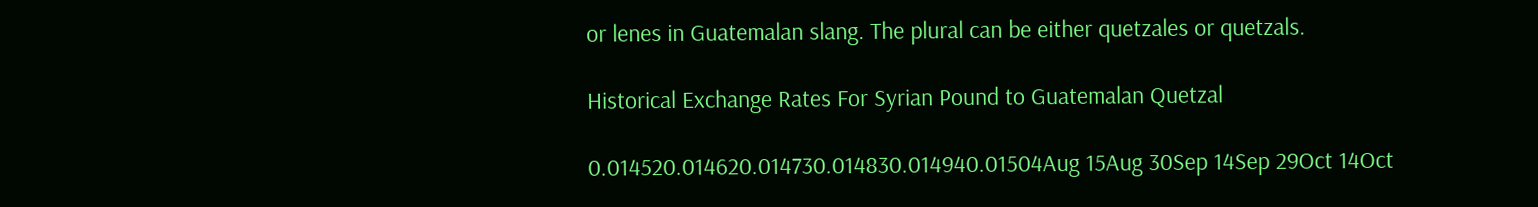or lenes in Guatemalan slang. The plural can be either quetzales or quetzals.

Historical Exchange Rates For Syrian Pound to Guatemalan Quetzal

0.014520.014620.014730.014830.014940.01504Aug 15Aug 30Sep 14Sep 29Oct 14Oct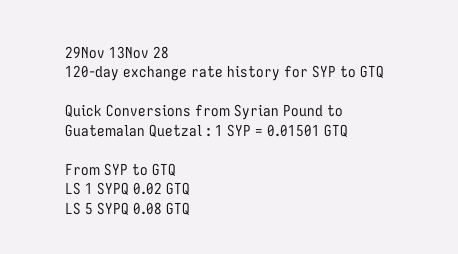29Nov 13Nov 28
120-day exchange rate history for SYP to GTQ

Quick Conversions from Syrian Pound to Guatemalan Quetzal : 1 SYP = 0.01501 GTQ

From SYP to GTQ
LS 1 SYPQ 0.02 GTQ
LS 5 SYPQ 0.08 GTQ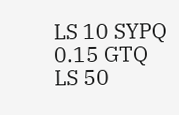LS 10 SYPQ 0.15 GTQ
LS 50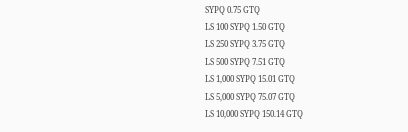SYPQ 0.75 GTQ
LS 100 SYPQ 1.50 GTQ
LS 250 SYPQ 3.75 GTQ
LS 500 SYPQ 7.51 GTQ
LS 1,000 SYPQ 15.01 GTQ
LS 5,000 SYPQ 75.07 GTQ
LS 10,000 SYPQ 150.14 GTQ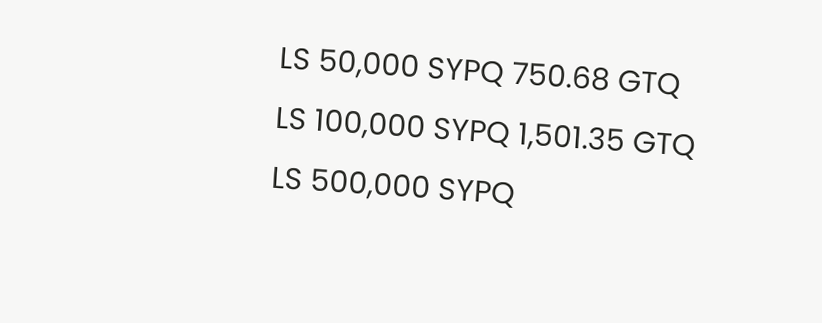LS 50,000 SYPQ 750.68 GTQ
LS 100,000 SYPQ 1,501.35 GTQ
LS 500,000 SYPQ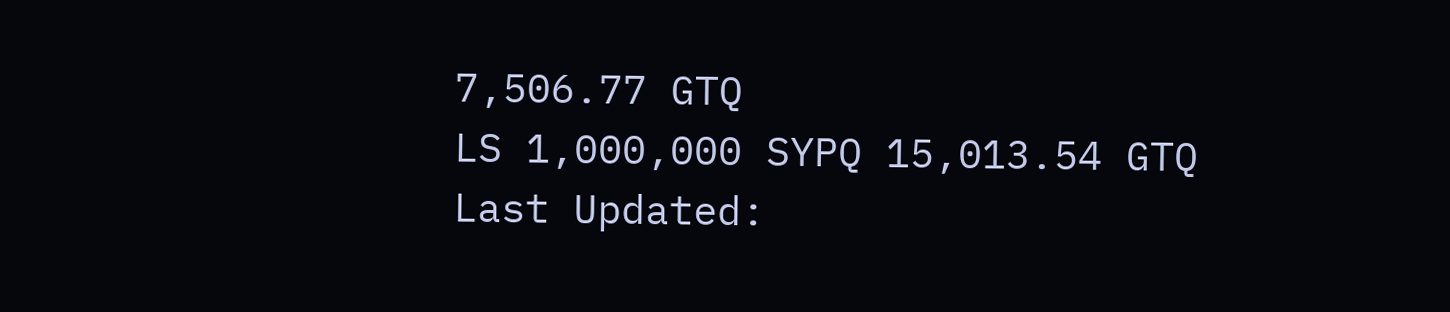7,506.77 GTQ
LS 1,000,000 SYPQ 15,013.54 GTQ
Last Updated: